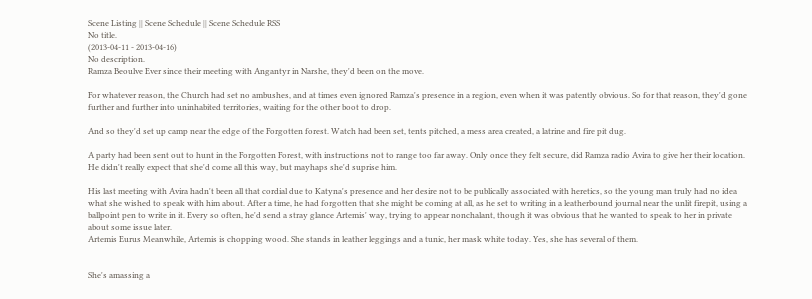Scene Listing || Scene Schedule || Scene Schedule RSS
No title.
(2013-04-11 - 2013-04-16)
No description.
Ramza Beoulve Ever since their meeting with Angantyr in Narshe, they'd been on the move.

For whatever reason, the Church had set no ambushes, and at times even ignored Ramza's presence in a region, even when it was patently obvious. So for that reason, they'd gone further and further into uninhabited territories, waiting for the other boot to drop.

And so they'd set up camp near the edge of the Forgotten forest. Watch had been set, tents pitched, a mess area created, a latrine and fire pit dug.

A party had been sent out to hunt in the Forgotten Forest, with instructions not to range too far away. Only once they felt secure, did Ramza radio Avira to give her their location. He didn't really expect that she'd come all this way, but mayhaps she'd suprise him.

His last meeting with Avira hadn't been all that cordial due to Katyna's presence and her desire not to be publically associated with heretics, so the young man truly had no idea what she wished to speak with him about. After a time, he had forgotten that she might be coming at all, as he set to writing in a leatherbound journal near the unlit firepit, using a ballpoint pen to write in it. Every so often, he'd send a stray glance Artemis' way, trying to appear nonchalant, though it was obvious that he wanted to speak to her in private about some issue later.
Artemis Eurus Meanwhile, Artemis is chopping wood. She stands in leather leggings and a tunic, her mask white today. Yes, she has several of them.


She's amassing a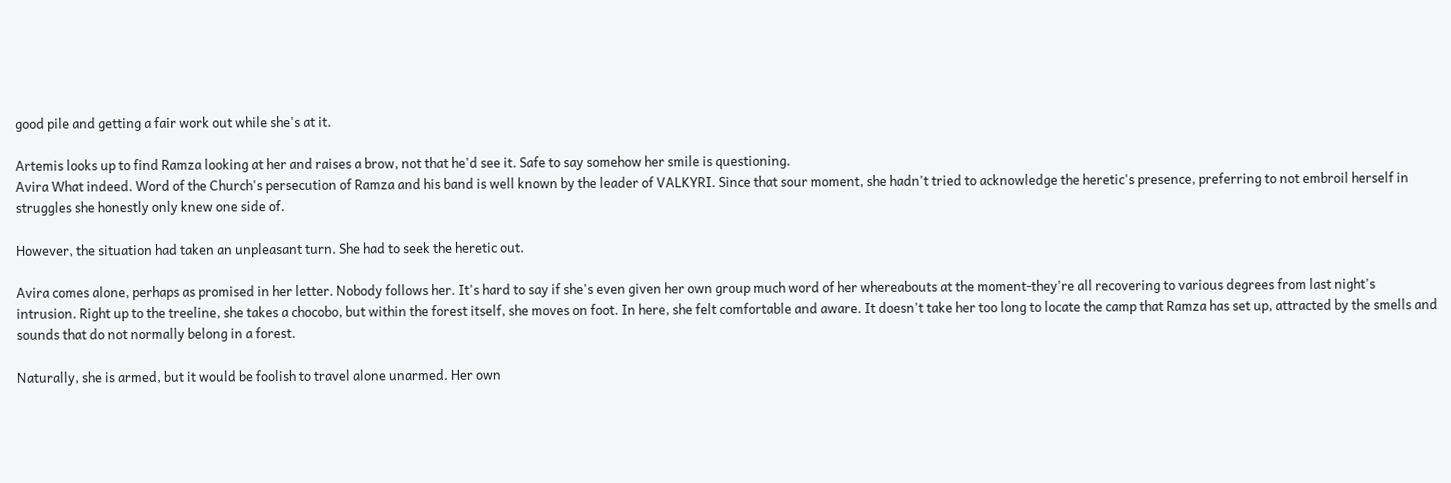good pile and getting a fair work out while she's at it.

Artemis looks up to find Ramza looking at her and raises a brow, not that he'd see it. Safe to say somehow her smile is questioning.
Avira What indeed. Word of the Church's persecution of Ramza and his band is well known by the leader of VALKYRI. Since that sour moment, she hadn't tried to acknowledge the heretic's presence, preferring to not embroil herself in struggles she honestly only knew one side of.

However, the situation had taken an unpleasant turn. She had to seek the heretic out.

Avira comes alone, perhaps as promised in her letter. Nobody follows her. It's hard to say if she's even given her own group much word of her whereabouts at the moment-they're all recovering to various degrees from last night's intrusion. Right up to the treeline, she takes a chocobo, but within the forest itself, she moves on foot. In here, she felt comfortable and aware. It doesn't take her too long to locate the camp that Ramza has set up, attracted by the smells and sounds that do not normally belong in a forest.

Naturally, she is armed, but it would be foolish to travel alone unarmed. Her own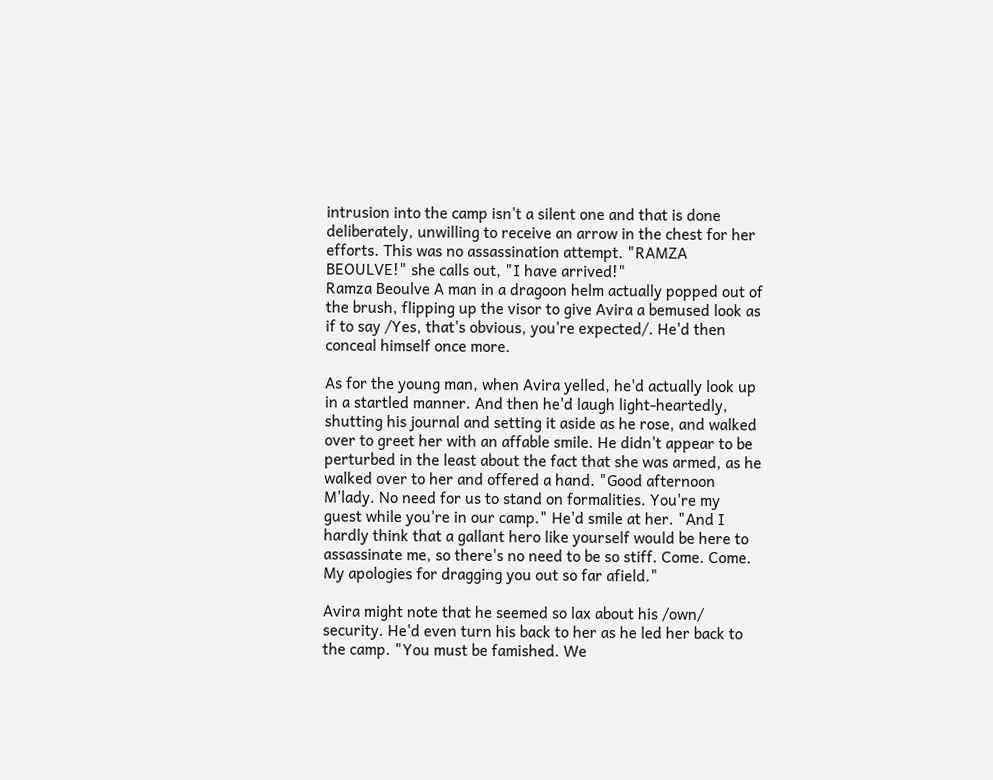intrusion into the camp isn't a silent one and that is done deliberately, unwilling to receive an arrow in the chest for her efforts. This was no assassination attempt. "RAMZA BEOULVE!" she calls out, "I have arrived!"
Ramza Beoulve A man in a dragoon helm actually popped out of the brush, flipping up the visor to give Avira a bemused look as if to say /Yes, that's obvious, you're expected/. He'd then conceal himself once more.

As for the young man, when Avira yelled, he'd actually look up in a startled manner. And then he'd laugh light-heartedly, shutting his journal and setting it aside as he rose, and walked over to greet her with an affable smile. He didn't appear to be perturbed in the least about the fact that she was armed, as he walked over to her and offered a hand. "Good afternoon M'lady. No need for us to stand on formalities. You're my guest while you're in our camp." He'd smile at her. "And I hardly think that a gallant hero like yourself would be here to assassinate me, so there's no need to be so stiff. Come. Come. My apologies for dragging you out so far afield."

Avira might note that he seemed so lax about his /own/ security. He'd even turn his back to her as he led her back to the camp. "You must be famished. We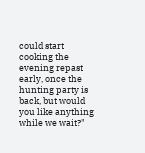could start cooking the evening repast early, once the hunting party is back, but would you like anything while we wait?"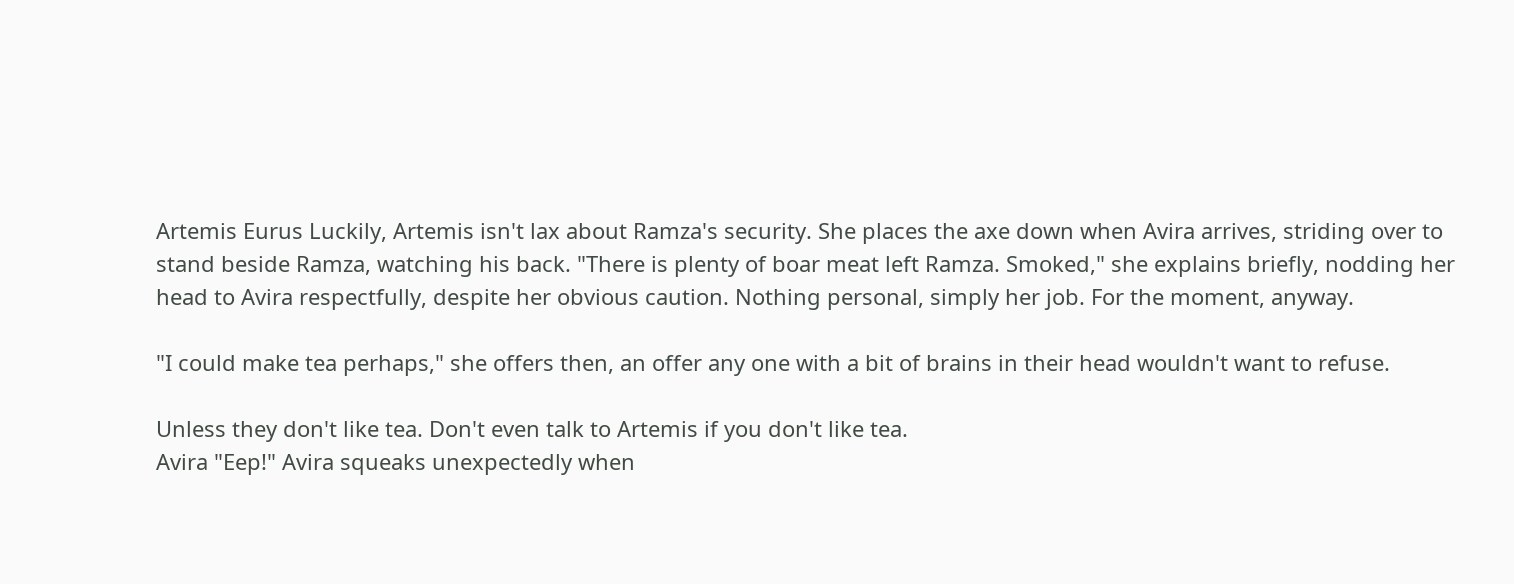Artemis Eurus Luckily, Artemis isn't lax about Ramza's security. She places the axe down when Avira arrives, striding over to stand beside Ramza, watching his back. "There is plenty of boar meat left Ramza. Smoked," she explains briefly, nodding her head to Avira respectfully, despite her obvious caution. Nothing personal, simply her job. For the moment, anyway.

"I could make tea perhaps," she offers then, an offer any one with a bit of brains in their head wouldn't want to refuse.

Unless they don't like tea. Don't even talk to Artemis if you don't like tea.
Avira "Eep!" Avira squeaks unexpectedly when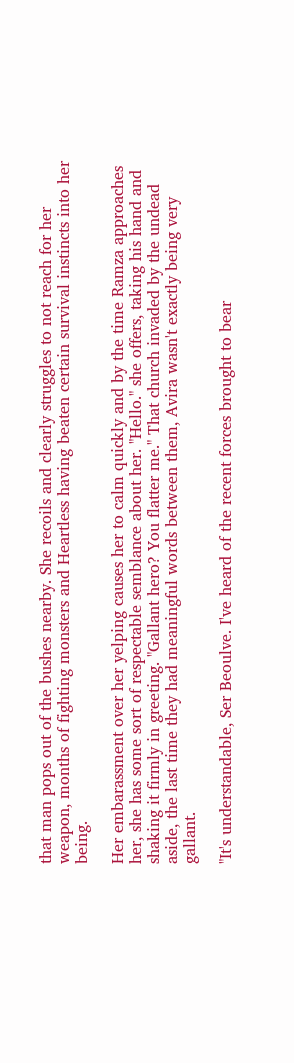that man pops out of the bushes nearby. She recoils and clearly struggles to not reach for her weapon, months of fighting monsters and Heartless having beaten certain survival instincts into her being.

Her embarassment over her yelping causes her to calm quickly and by the time Ramza approaches her, she has some sort of respectable semblance about her. "Hello." she offers, taking his hand and shaking it firmly in greeting. "Gallant hero? You flatter me." That church invaded by the undead aside, the last time they had meaningful words between them, Avira wasn't exactly being very gallant.

"It's understandable, Ser Beoulve. I've heard of the recent forces brought to bear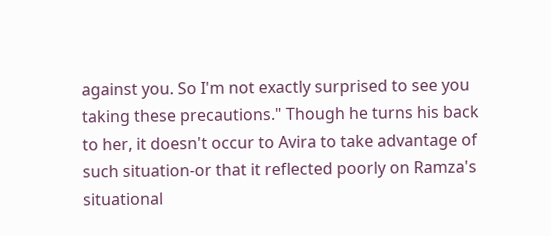against you. So I'm not exactly surprised to see you taking these precautions." Though he turns his back to her, it doesn't occur to Avira to take advantage of such situation-or that it reflected poorly on Ramza's situational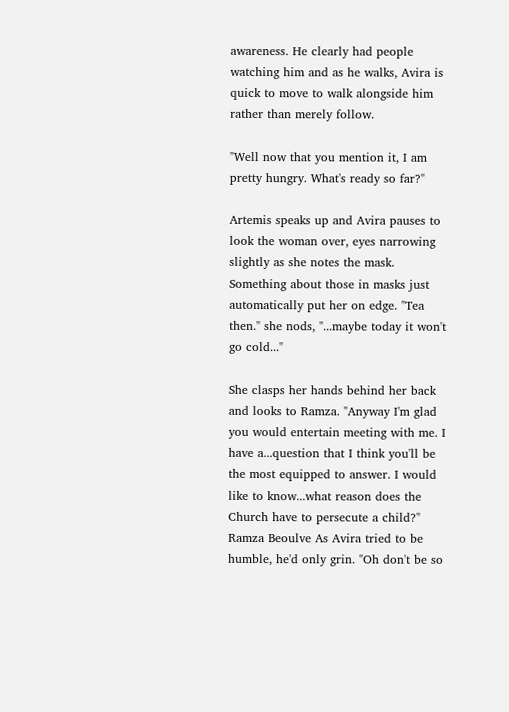awareness. He clearly had people watching him and as he walks, Avira is quick to move to walk alongside him rather than merely follow.

"Well now that you mention it, I am pretty hungry. What's ready so far?"

Artemis speaks up and Avira pauses to look the woman over, eyes narrowing slightly as she notes the mask. Something about those in masks just automatically put her on edge. "Tea then." she nods, "...maybe today it won't go cold..."

She clasps her hands behind her back and looks to Ramza. "Anyway I'm glad you would entertain meeting with me. I have a...question that I think you'll be the most equipped to answer. I would like to know...what reason does the Church have to persecute a child?"
Ramza Beoulve As Avira tried to be humble, he'd only grin. "Oh don't be so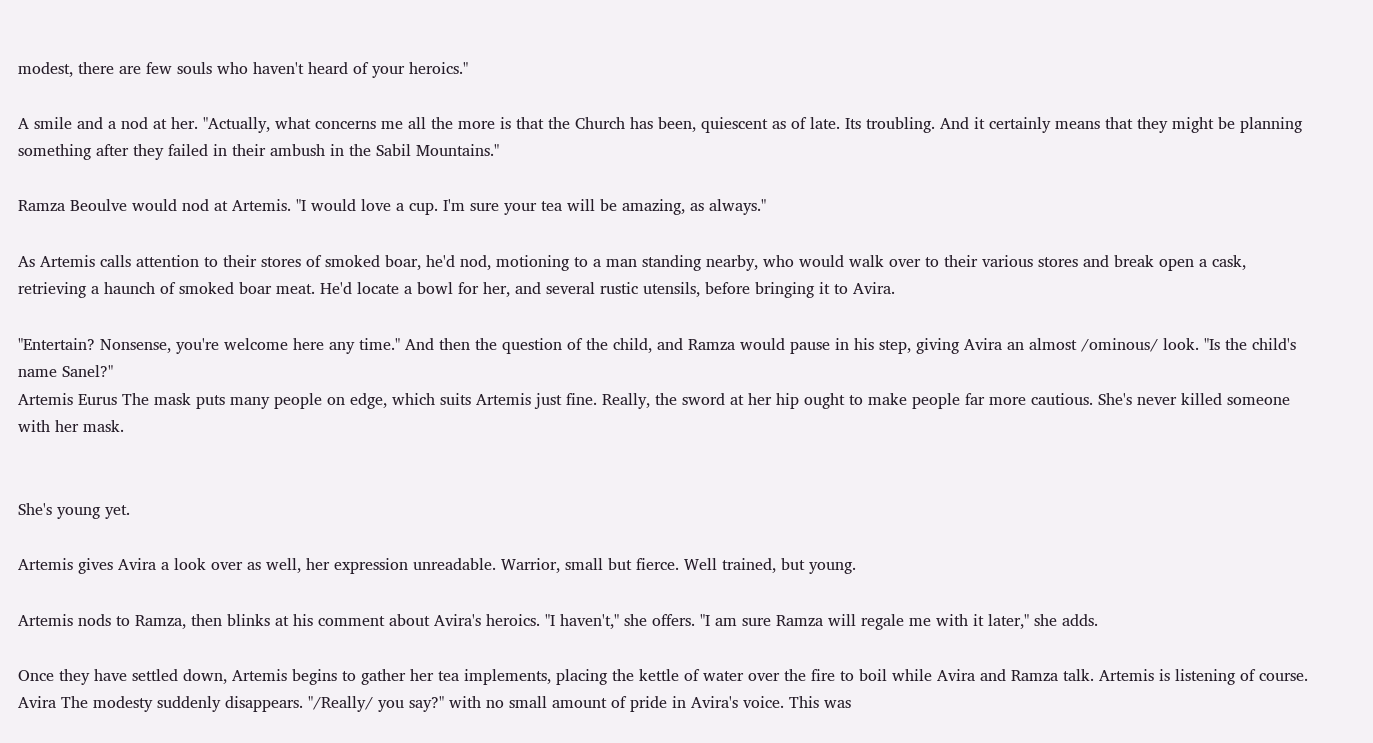modest, there are few souls who haven't heard of your heroics."

A smile and a nod at her. "Actually, what concerns me all the more is that the Church has been, quiescent as of late. Its troubling. And it certainly means that they might be planning something after they failed in their ambush in the Sabil Mountains."

Ramza Beoulve would nod at Artemis. "I would love a cup. I'm sure your tea will be amazing, as always."

As Artemis calls attention to their stores of smoked boar, he'd nod, motioning to a man standing nearby, who would walk over to their various stores and break open a cask, retrieving a haunch of smoked boar meat. He'd locate a bowl for her, and several rustic utensils, before bringing it to Avira.

"Entertain? Nonsense, you're welcome here any time." And then the question of the child, and Ramza would pause in his step, giving Avira an almost /ominous/ look. "Is the child's name Sanel?"
Artemis Eurus The mask puts many people on edge, which suits Artemis just fine. Really, the sword at her hip ought to make people far more cautious. She's never killed someone with her mask.


She's young yet.

Artemis gives Avira a look over as well, her expression unreadable. Warrior, small but fierce. Well trained, but young.

Artemis nods to Ramza, then blinks at his comment about Avira's heroics. "I haven't," she offers. "I am sure Ramza will regale me with it later," she adds.

Once they have settled down, Artemis begins to gather her tea implements, placing the kettle of water over the fire to boil while Avira and Ramza talk. Artemis is listening of course.
Avira The modesty suddenly disappears. "/Really/ you say?" with no small amount of pride in Avira's voice. This was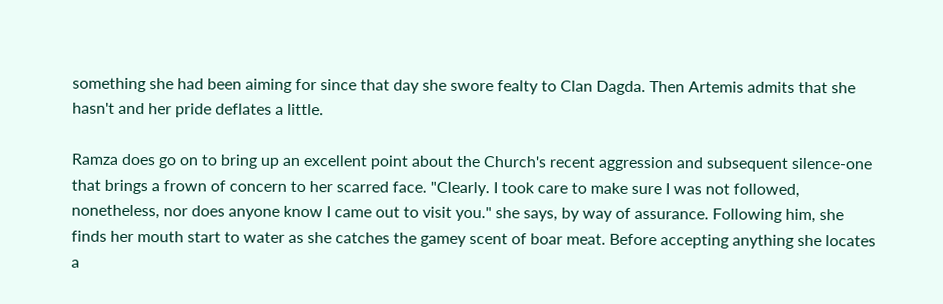something she had been aiming for since that day she swore fealty to Clan Dagda. Then Artemis admits that she hasn't and her pride deflates a little.

Ramza does go on to bring up an excellent point about the Church's recent aggression and subsequent silence-one that brings a frown of concern to her scarred face. "Clearly. I took care to make sure I was not followed, nonetheless, nor does anyone know I came out to visit you." she says, by way of assurance. Following him, she finds her mouth start to water as she catches the gamey scent of boar meat. Before accepting anything she locates a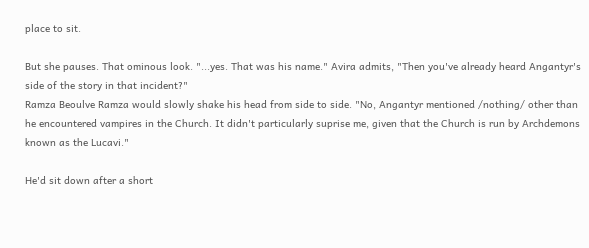place to sit.

But she pauses. That ominous look. "...yes. That was his name." Avira admits, "Then you've already heard Angantyr's side of the story in that incident?"
Ramza Beoulve Ramza would slowly shake his head from side to side. "No, Angantyr mentioned /nothing/ other than he encountered vampires in the Church. It didn't particularly suprise me, given that the Church is run by Archdemons known as the Lucavi."

He'd sit down after a short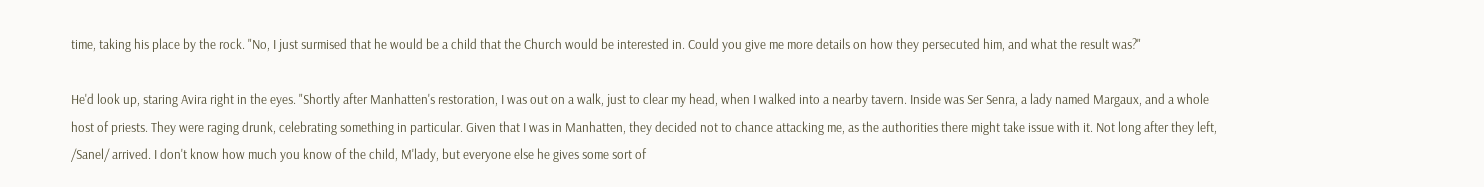time, taking his place by the rock. "No, I just surmised that he would be a child that the Church would be interested in. Could you give me more details on how they persecuted him, and what the result was?"

He'd look up, staring Avira right in the eyes. "Shortly after Manhatten's restoration, I was out on a walk, just to clear my head, when I walked into a nearby tavern. Inside was Ser Senra, a lady named Margaux, and a whole host of priests. They were raging drunk, celebrating something in particular. Given that I was in Manhatten, they decided not to chance attacking me, as the authorities there might take issue with it. Not long after they left, /Sanel/ arrived. I don't know how much you know of the child, M'lady, but everyone else he gives some sort of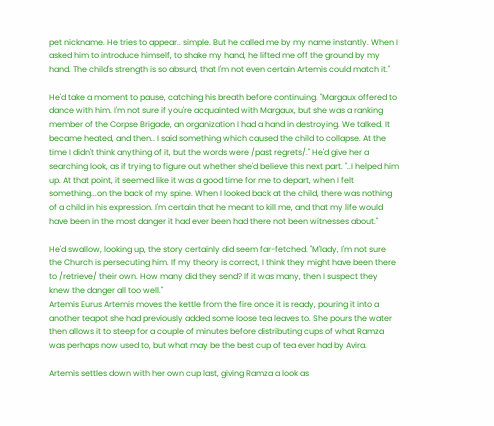pet nickname. He tries to appear.. simple. But he called me by my name instantly. When I asked him to introduce himself, to shake my hand, he lifted me off the ground by my hand. The child's strength is so absurd, that I'm not even certain Artemis could match it."

He'd take a moment to pause, catching his breath before continuing. "Margaux offered to dance with him. I'm not sure if you're acquainted with Margaux, but she was a ranking member of the Corpse Brigade, an organization I had a hand in destroying. We talked. It became heated, and then.. I said something which caused the child to collapse. At the time I didn't think anything of it, but the words were /past regrets/." He'd give her a searching look, as if trying to figure out whether she'd believe this next part. "..I helped him up. At that point, it seemed like it was a good time for me to depart, when I felt something...on the back of my spine. When I looked back at the child, there was nothing of a child in his expression. I'm certain that he meant to kill me, and that my life would have been in the most danger it had ever been had there not been witnesses about."

He'd swallow, looking up, the story certainly did seem far-fetched. "M'lady, I'm not sure the Church is persecuting him. If my theory is correct, I think they might have been there to /retrieve/ their own. How many did they send? If it was many, then I suspect they knew the danger all too well."
Artemis Eurus Artemis moves the kettle from the fire once it is ready, pouring it into a another teapot she had previously added some loose tea leaves to. She pours the water then allows it to steep for a couple of minutes before distributing cups of what Ramza was perhaps now used to, but what may be the best cup of tea ever had by Avira.

Artemis settles down with her own cup last, giving Ramza a look as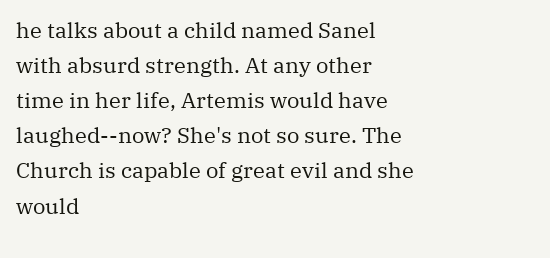he talks about a child named Sanel with absurd strength. At any other time in her life, Artemis would have laughed--now? She's not so sure. The Church is capable of great evil and she would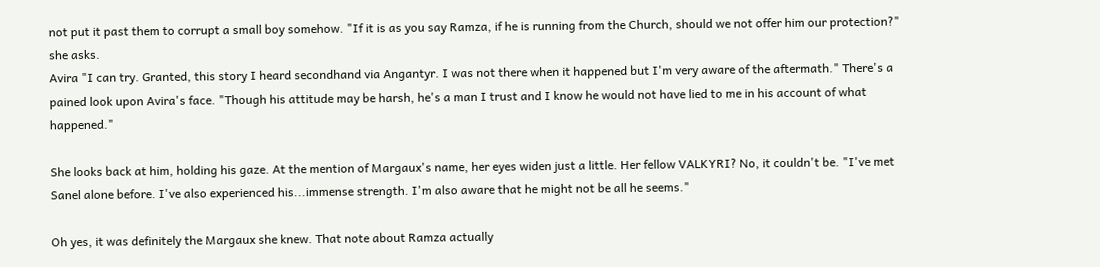not put it past them to corrupt a small boy somehow. "If it is as you say Ramza, if he is running from the Church, should we not offer him our protection?" she asks.
Avira "I can try. Granted, this story I heard secondhand via Angantyr. I was not there when it happened but I'm very aware of the aftermath." There's a pained look upon Avira's face. "Though his attitude may be harsh, he's a man I trust and I know he would not have lied to me in his account of what happened."

She looks back at him, holding his gaze. At the mention of Margaux's name, her eyes widen just a little. Her fellow VALKYRI? No, it couldn't be. "I've met Sanel alone before. I've also experienced his...immense strength. I'm also aware that he might not be all he seems."

Oh yes, it was definitely the Margaux she knew. That note about Ramza actually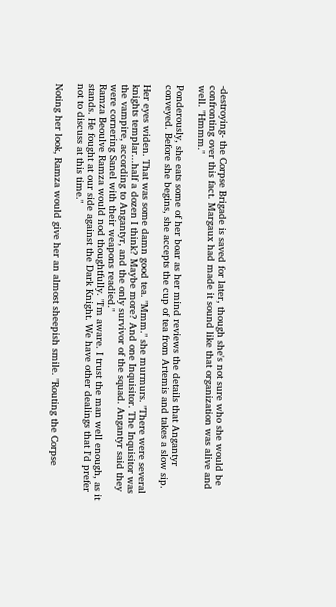-destroying- the Corpse Brigade is saved for later, though she's not sure who she would be confronting over this fact. Margaux had made it sound like that organization was alive and well. "Hmmm."

Ponderously, she eats some of her boar as her mind reviews the details that Angantyr conveyed. Before she begins, she accepts the cup of tea from Artemis and takes a slow sip.

Her eyes widen. That was some damn good tea. "Mmm." she murmurs. "There were several knights templar...half a dozen I think? Maybe more? And one Inquisitor. The Inquisitor was the vampire, according to Angantyr, and the only survivor of the squad. Angantyr said they were cornering Sanel with their weapons readied."
Ramza Beoulve Ramza would nod thoughtfully. "I'm aware. I trust the man well enough, as it stands. He fought at our side against the Dark Knight. We have other dealings that I'd prefer not to discuss at this time."

Noting her look, Ramza would give her an almost sheepish smile. "Routing the Corpse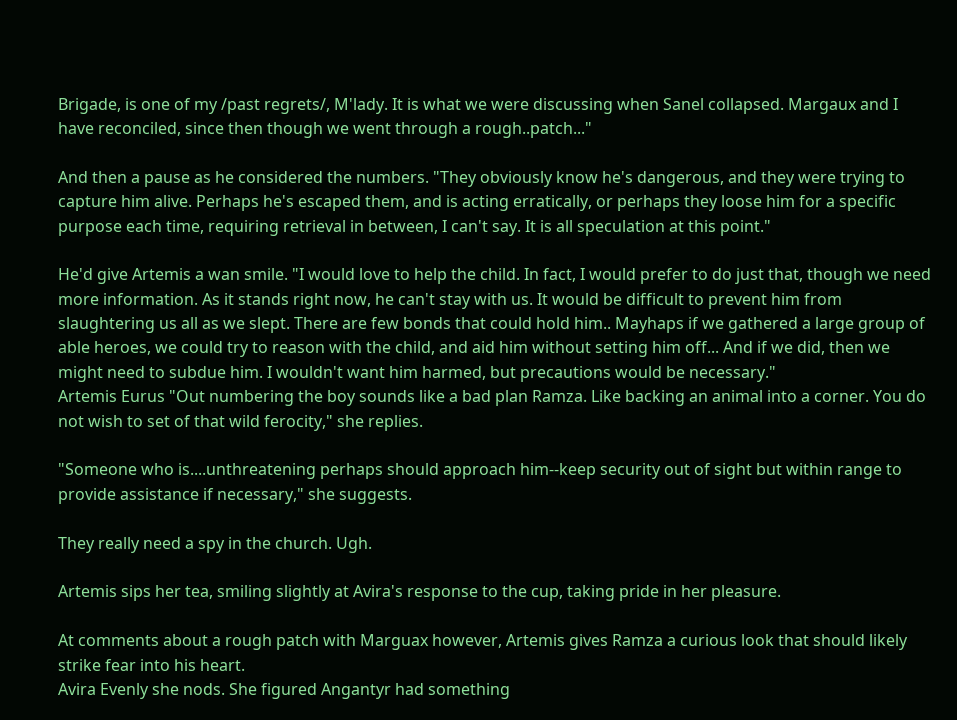Brigade, is one of my /past regrets/, M'lady. It is what we were discussing when Sanel collapsed. Margaux and I have reconciled, since then though we went through a rough..patch..."

And then a pause as he considered the numbers. "They obviously know he's dangerous, and they were trying to capture him alive. Perhaps he's escaped them, and is acting erratically, or perhaps they loose him for a specific purpose each time, requiring retrieval in between, I can't say. It is all speculation at this point."

He'd give Artemis a wan smile. "I would love to help the child. In fact, I would prefer to do just that, though we need more information. As it stands right now, he can't stay with us. It would be difficult to prevent him from slaughtering us all as we slept. There are few bonds that could hold him.. Mayhaps if we gathered a large group of able heroes, we could try to reason with the child, and aid him without setting him off... And if we did, then we might need to subdue him. I wouldn't want him harmed, but precautions would be necessary."
Artemis Eurus "Out numbering the boy sounds like a bad plan Ramza. Like backing an animal into a corner. You do not wish to set of that wild ferocity," she replies.

"Someone who is....unthreatening perhaps should approach him--keep security out of sight but within range to provide assistance if necessary," she suggests.

They really need a spy in the church. Ugh.

Artemis sips her tea, smiling slightly at Avira's response to the cup, taking pride in her pleasure.

At comments about a rough patch with Marguax however, Artemis gives Ramza a curious look that should likely strike fear into his heart.
Avira Evenly she nods. She figured Angantyr had something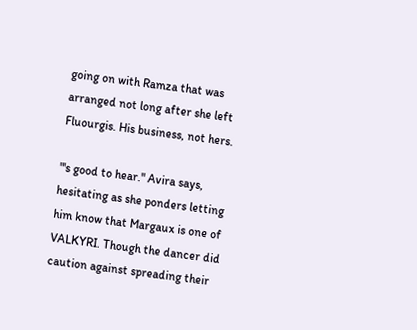going on with Ramza that was arranged not long after she left Fluourgis. His business, not hers.

"'s good to hear." Avira says, hesitating as she ponders letting him know that Margaux is one of VALKYRI. Though the dancer did caution against spreading their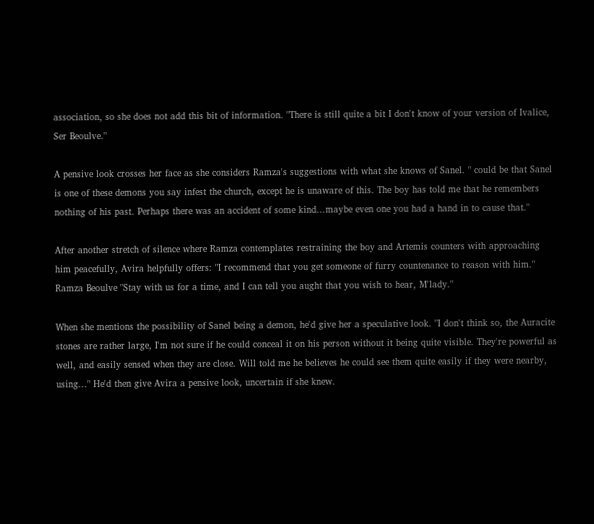association, so she does not add this bit of information. "There is still quite a bit I don't know of your version of Ivalice, Ser Beoulve."

A pensive look crosses her face as she considers Ramza's suggestions with what she knows of Sanel. " could be that Sanel is one of these demons you say infest the church, except he is unaware of this. The boy has told me that he remembers nothing of his past. Perhaps there was an accident of some kind...maybe even one you had a hand in to cause that."

After another stretch of silence where Ramza contemplates restraining the boy and Artemis counters with approaching him peacefully, Avira helpfully offers: "I recommend that you get someone of furry countenance to reason with him."
Ramza Beoulve "Stay with us for a time, and I can tell you aught that you wish to hear, M'lady."

When she mentions the possibility of Sanel being a demon, he'd give her a speculative look. "I don't think so, the Auracite stones are rather large, I'm not sure if he could conceal it on his person without it being quite visible. They're powerful as well, and easily sensed when they are close. Will told me he believes he could see them quite easily if they were nearby, using..." He'd then give Avira a pensive look, uncertain if she knew.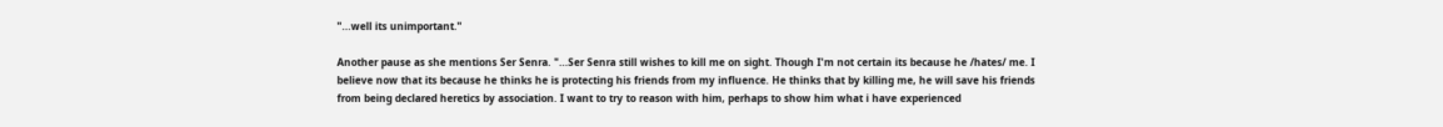"...well its unimportant."

Another pause as she mentions Ser Senra. "...Ser Senra still wishes to kill me on sight. Though I'm not certain its because he /hates/ me. I believe now that its because he thinks he is protecting his friends from my influence. He thinks that by killing me, he will save his friends from being declared heretics by association. I want to try to reason with him, perhaps to show him what i have experienced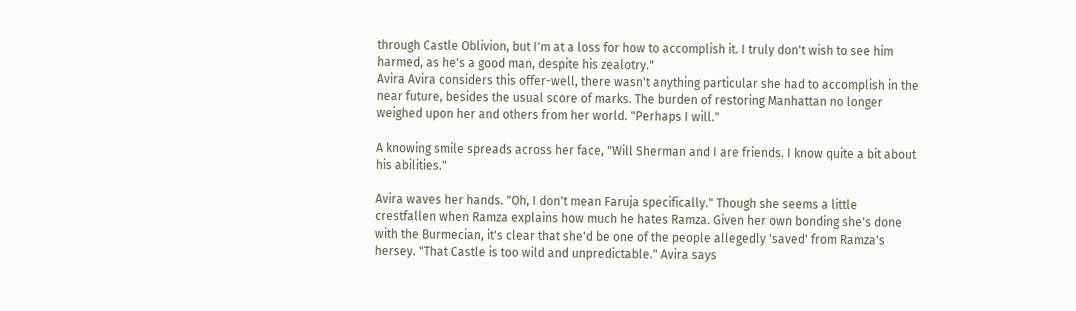through Castle Oblivion, but I'm at a loss for how to accomplish it. I truly don't wish to see him harmed, as he's a good man, despite his zealotry."
Avira Avira considers this offer-well, there wasn't anything particular she had to accomplish in the near future, besides the usual score of marks. The burden of restoring Manhattan no longer weighed upon her and others from her world. "Perhaps I will."

A knowing smile spreads across her face, "Will Sherman and I are friends. I know quite a bit about his abilities."

Avira waves her hands. "Oh, I don't mean Faruja specifically." Though she seems a little crestfallen when Ramza explains how much he hates Ramza. Given her own bonding she's done with the Burmecian, it's clear that she'd be one of the people allegedly 'saved' from Ramza's hersey. "That Castle is too wild and unpredictable." Avira says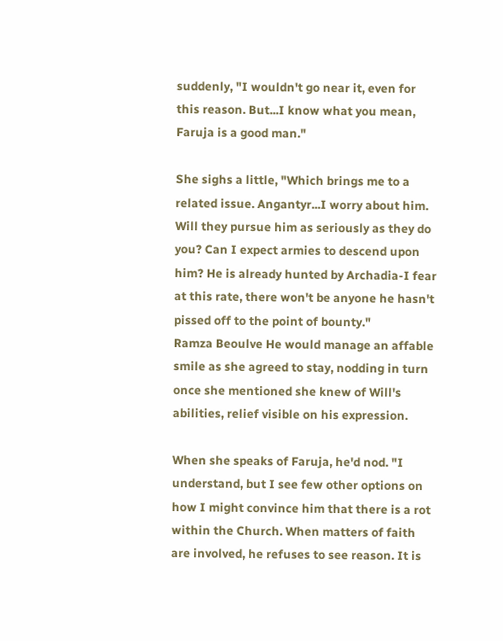suddenly, "I wouldn't go near it, even for this reason. But...I know what you mean, Faruja is a good man."

She sighs a little, "Which brings me to a related issue. Angantyr...I worry about him. Will they pursue him as seriously as they do you? Can I expect armies to descend upon him? He is already hunted by Archadia-I fear at this rate, there won't be anyone he hasn't pissed off to the point of bounty."
Ramza Beoulve He would manage an affable smile as she agreed to stay, nodding in turn once she mentioned she knew of Will's abilities, relief visible on his expression.

When she speaks of Faruja, he'd nod. "I understand, but I see few other options on how I might convince him that there is a rot within the Church. When matters of faith are involved, he refuses to see reason. It is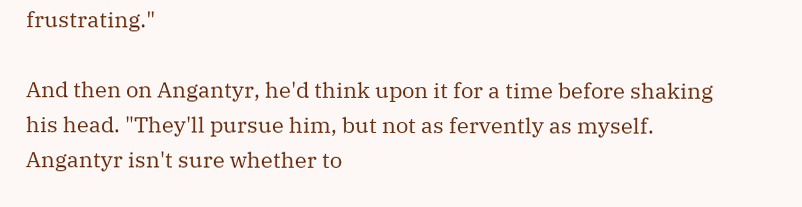frustrating."

And then on Angantyr, he'd think upon it for a time before shaking his head. "They'll pursue him, but not as fervently as myself. Angantyr isn't sure whether to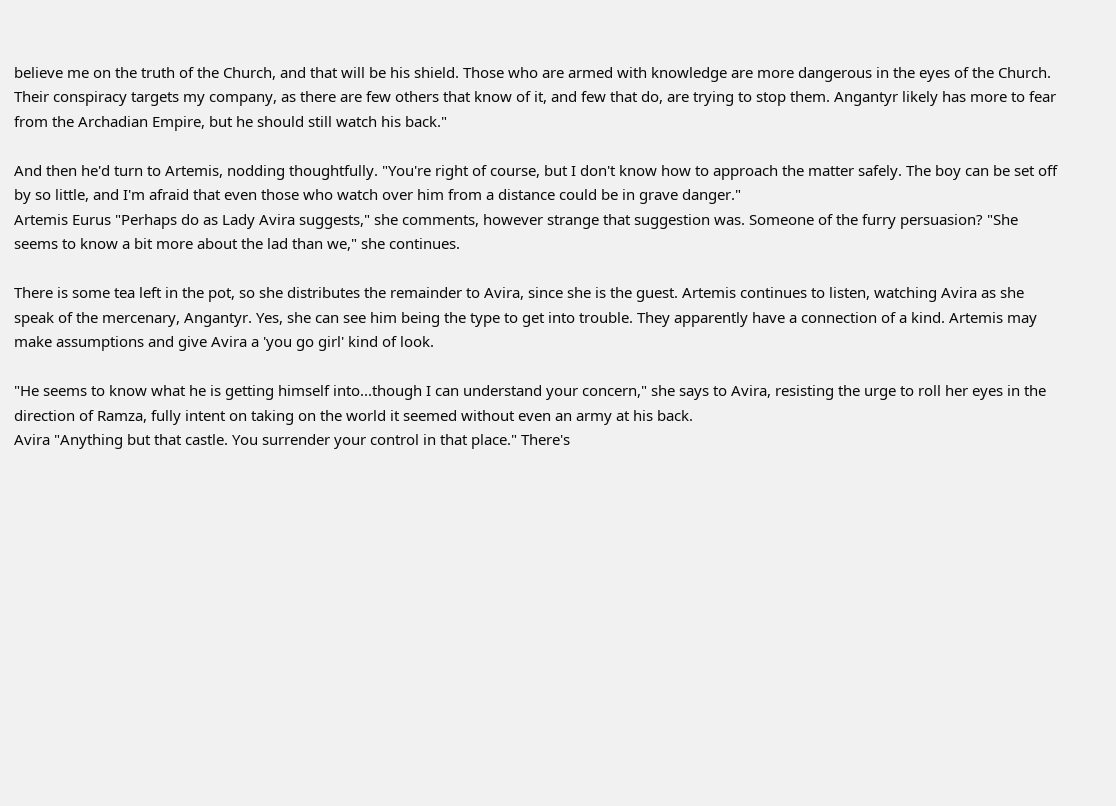believe me on the truth of the Church, and that will be his shield. Those who are armed with knowledge are more dangerous in the eyes of the Church. Their conspiracy targets my company, as there are few others that know of it, and few that do, are trying to stop them. Angantyr likely has more to fear from the Archadian Empire, but he should still watch his back."

And then he'd turn to Artemis, nodding thoughtfully. "You're right of course, but I don't know how to approach the matter safely. The boy can be set off by so little, and I'm afraid that even those who watch over him from a distance could be in grave danger."
Artemis Eurus "Perhaps do as Lady Avira suggests," she comments, however strange that suggestion was. Someone of the furry persuasion? "She seems to know a bit more about the lad than we," she continues.

There is some tea left in the pot, so she distributes the remainder to Avira, since she is the guest. Artemis continues to listen, watching Avira as she speak of the mercenary, Angantyr. Yes, she can see him being the type to get into trouble. They apparently have a connection of a kind. Artemis may make assumptions and give Avira a 'you go girl' kind of look.

"He seems to know what he is getting himself into...though I can understand your concern," she says to Avira, resisting the urge to roll her eyes in the direction of Ramza, fully intent on taking on the world it seemed without even an army at his back.
Avira "Anything but that castle. You surrender your control in that place." There's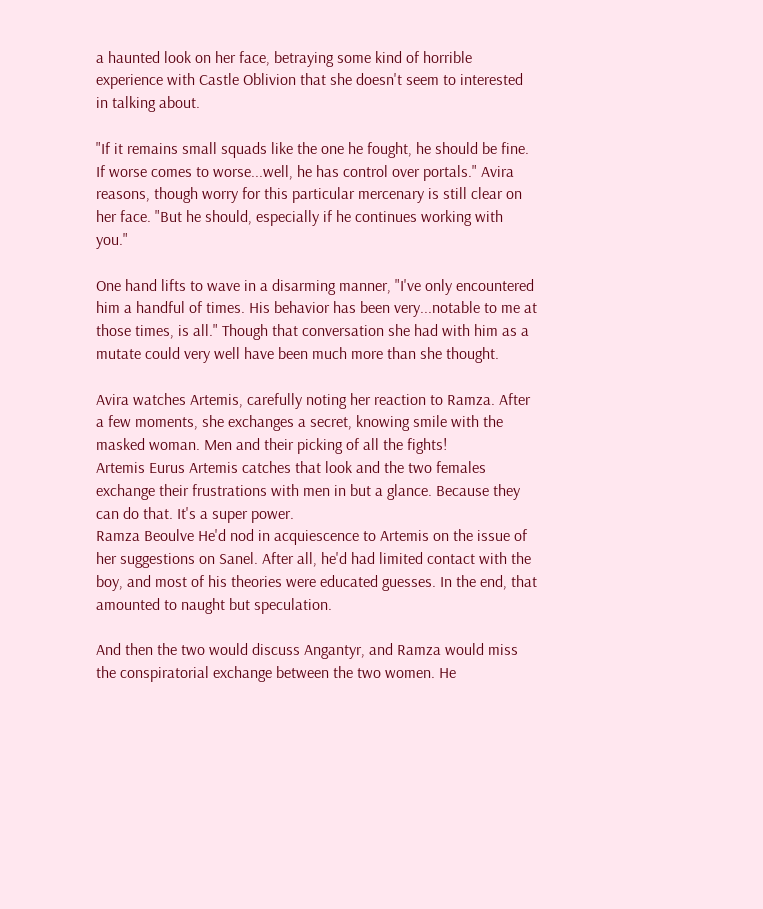a haunted look on her face, betraying some kind of horrible experience with Castle Oblivion that she doesn't seem to interested in talking about.

"If it remains small squads like the one he fought, he should be fine. If worse comes to worse...well, he has control over portals." Avira reasons, though worry for this particular mercenary is still clear on her face. "But he should, especially if he continues working with you."

One hand lifts to wave in a disarming manner, "I've only encountered him a handful of times. His behavior has been very...notable to me at those times, is all." Though that conversation she had with him as a mutate could very well have been much more than she thought.

Avira watches Artemis, carefully noting her reaction to Ramza. After a few moments, she exchanges a secret, knowing smile with the masked woman. Men and their picking of all the fights!
Artemis Eurus Artemis catches that look and the two females exchange their frustrations with men in but a glance. Because they can do that. It's a super power.
Ramza Beoulve He'd nod in acquiescence to Artemis on the issue of her suggestions on Sanel. After all, he'd had limited contact with the boy, and most of his theories were educated guesses. In the end, that amounted to naught but speculation.

And then the two would discuss Angantyr, and Ramza would miss the conspiratorial exchange between the two women. He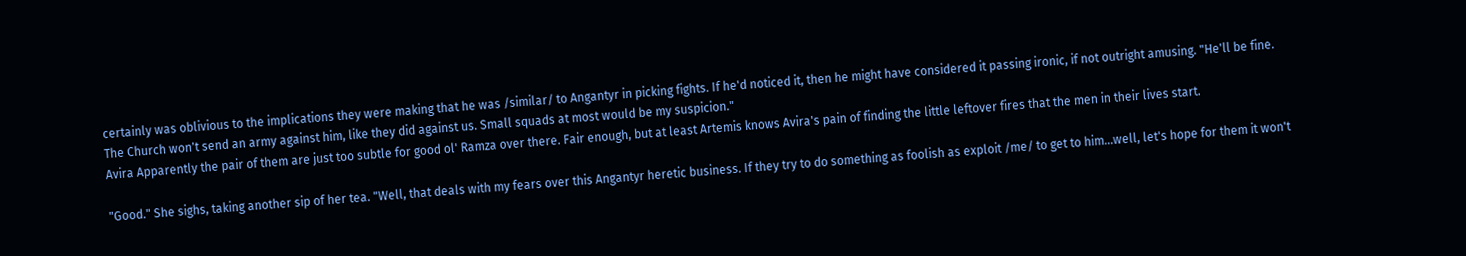certainly was oblivious to the implications they were making that he was /similar/ to Angantyr in picking fights. If he'd noticed it, then he might have considered it passing ironic, if not outright amusing. "He'll be fine. The Church won't send an army against him, like they did against us. Small squads at most would be my suspicion."
Avira Apparently the pair of them are just too subtle for good ol' Ramza over there. Fair enough, but at least Artemis knows Avira's pain of finding the little leftover fires that the men in their lives start.

"Good." She sighs, taking another sip of her tea. "Well, that deals with my fears over this Angantyr heretic business. If they try to do something as foolish as exploit /me/ to get to him...well, let's hope for them it won't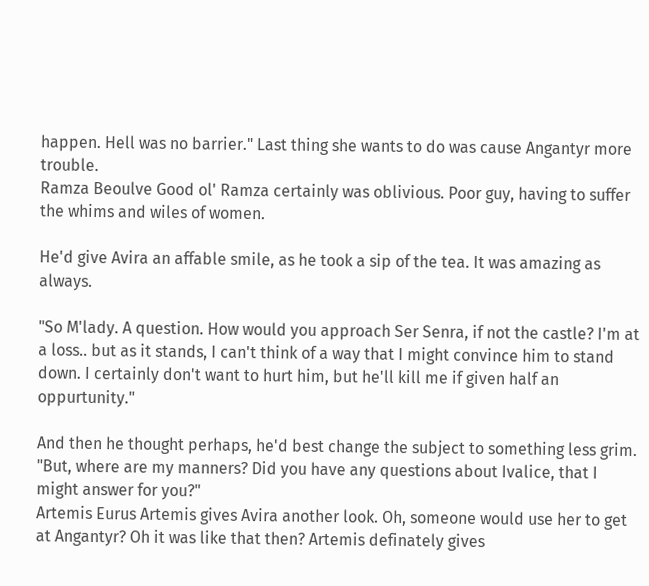happen. Hell was no barrier." Last thing she wants to do was cause Angantyr more trouble.
Ramza Beoulve Good ol' Ramza certainly was oblivious. Poor guy, having to suffer the whims and wiles of women.

He'd give Avira an affable smile, as he took a sip of the tea. It was amazing as always.

"So M'lady. A question. How would you approach Ser Senra, if not the castle? I'm at a loss.. but as it stands, I can't think of a way that I might convince him to stand down. I certainly don't want to hurt him, but he'll kill me if given half an oppurtunity."

And then he thought perhaps, he'd best change the subject to something less grim. "But, where are my manners? Did you have any questions about Ivalice, that I might answer for you?"
Artemis Eurus Artemis gives Avira another look. Oh, someone would use her to get at Angantyr? Oh it was like that then? Artemis definately gives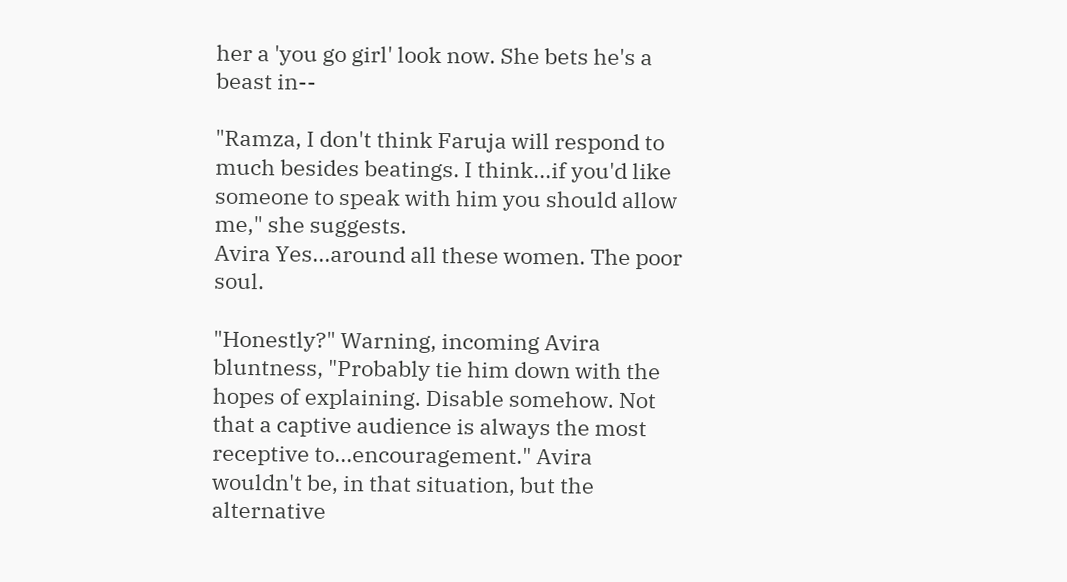her a 'you go girl' look now. She bets he's a beast in--

"Ramza, I don't think Faruja will respond to much besides beatings. I think...if you'd like someone to speak with him you should allow me," she suggests.
Avira Yes...around all these women. The poor soul.

"Honestly?" Warning, incoming Avira bluntness, "Probably tie him down with the hopes of explaining. Disable somehow. Not that a captive audience is always the most receptive to...encouragement." Avira wouldn't be, in that situation, but the alternative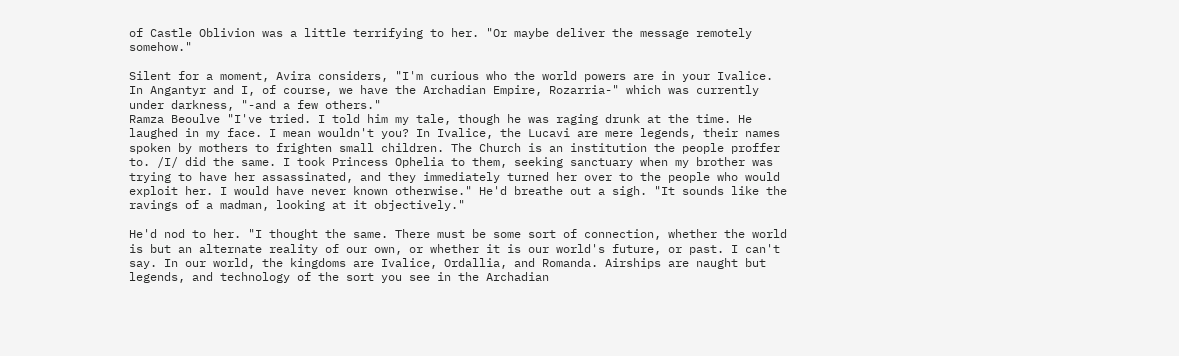of Castle Oblivion was a little terrifying to her. "Or maybe deliver the message remotely somehow."

Silent for a moment, Avira considers, "I'm curious who the world powers are in your Ivalice. In Angantyr and I, of course, we have the Archadian Empire, Rozarria-" which was currently under darkness, "-and a few others."
Ramza Beoulve "I've tried. I told him my tale, though he was raging drunk at the time. He laughed in my face. I mean wouldn't you? In Ivalice, the Lucavi are mere legends, their names spoken by mothers to frighten small children. The Church is an institution the people proffer to. /I/ did the same. I took Princess Ophelia to them, seeking sanctuary when my brother was trying to have her assassinated, and they immediately turned her over to the people who would exploit her. I would have never known otherwise." He'd breathe out a sigh. "It sounds like the ravings of a madman, looking at it objectively."

He'd nod to her. "I thought the same. There must be some sort of connection, whether the world is but an alternate reality of our own, or whether it is our world's future, or past. I can't say. In our world, the kingdoms are Ivalice, Ordallia, and Romanda. Airships are naught but legends, and technology of the sort you see in the Archadian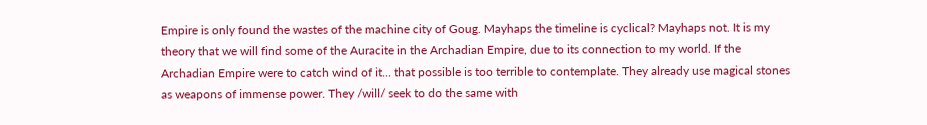Empire is only found the wastes of the machine city of Goug. Mayhaps the timeline is cyclical? Mayhaps not. It is my theory that we will find some of the Auracite in the Archadian Empire, due to its connection to my world. If the Archadian Empire were to catch wind of it... that possible is too terrible to contemplate. They already use magical stones as weapons of immense power. They /will/ seek to do the same with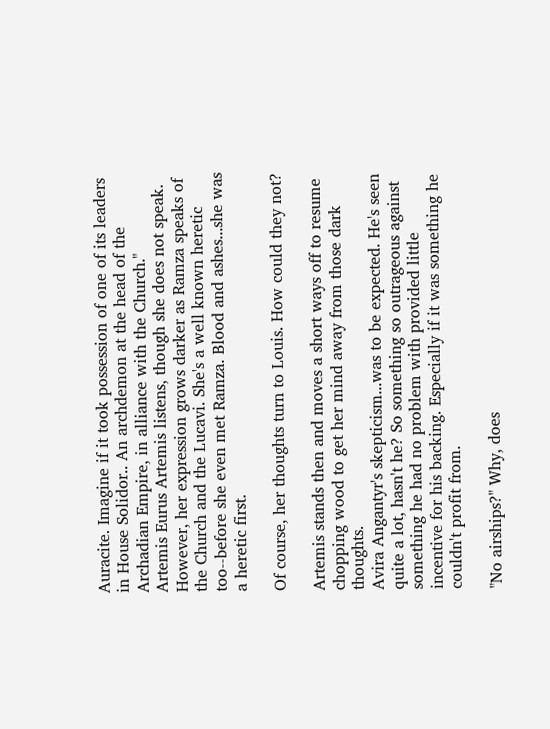Auracite. Imagine if it took possession of one of its leaders in House Solidor.. An archdemon at the head of the Archadian Empire, in alliance with the Church."
Artemis Eurus Artemis listens, though she does not speak. However, her expression grows darker as Ramza speaks of the Church and the Lucavi. She's a well known heretic too--before she even met Ramza. Blood and ashes...she was a heretic first.

Of course, her thoughts turn to Louis. How could they not?

Artemis stands then and moves a short ways off to resume chopping wood to get her mind away from those dark thoughts.
Avira Angantyr's skepticism...was to be expected. He's seen quite a lot, hasn't he? So something so outrageous against something he had no problem with provided little incentive for his backing. Especially if it was something he couldn't profit from.

"No airships?" Why, does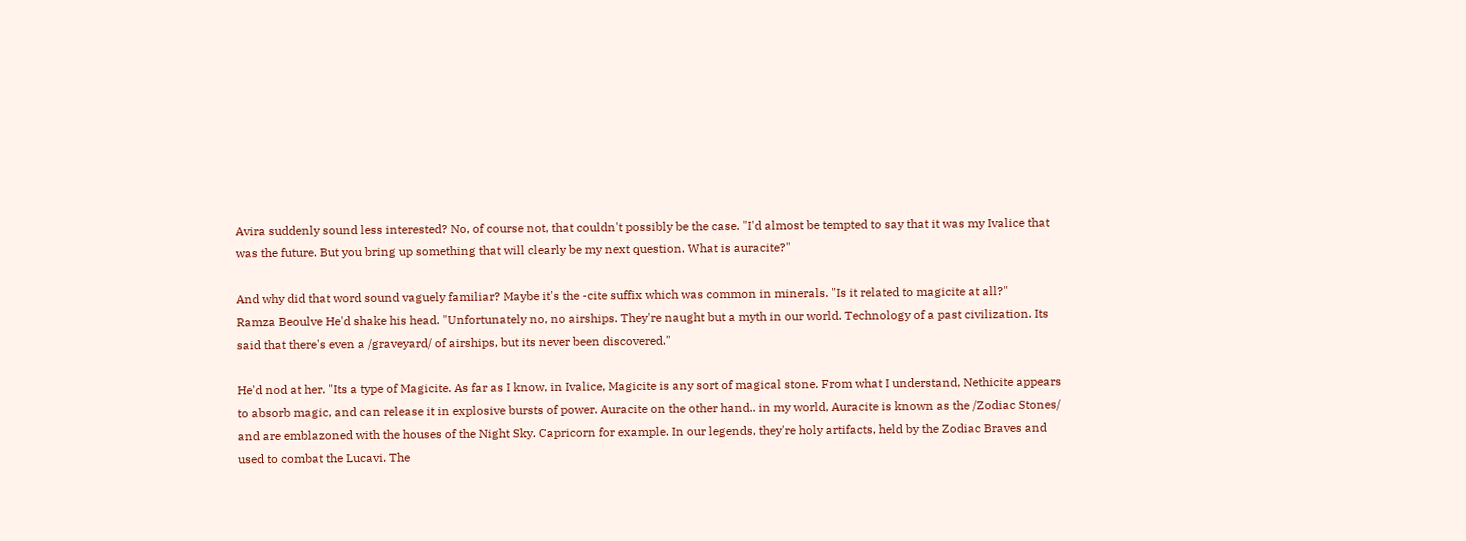Avira suddenly sound less interested? No, of course not, that couldn't possibly be the case. "I'd almost be tempted to say that it was my Ivalice that was the future. But you bring up something that will clearly be my next question. What is auracite?"

And why did that word sound vaguely familiar? Maybe it's the -cite suffix which was common in minerals. "Is it related to magicite at all?"
Ramza Beoulve He'd shake his head. "Unfortunately no, no airships. They're naught but a myth in our world. Technology of a past civilization. Its said that there's even a /graveyard/ of airships, but its never been discovered."

He'd nod at her. "Its a type of Magicite. As far as I know, in Ivalice, Magicite is any sort of magical stone. From what I understand, Nethicite appears to absorb magic, and can release it in explosive bursts of power. Auracite on the other hand.. in my world, Auracite is known as the /Zodiac Stones/ and are emblazoned with the houses of the Night Sky. Capricorn for example. In our legends, they're holy artifacts, held by the Zodiac Braves and used to combat the Lucavi. The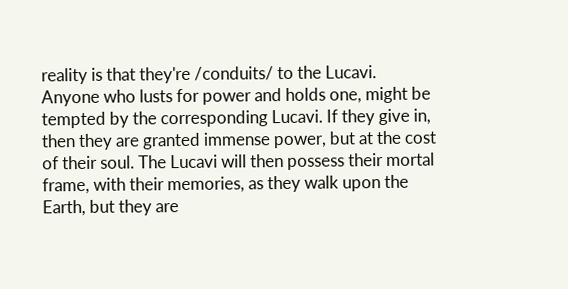reality is that they're /conduits/ to the Lucavi. Anyone who lusts for power and holds one, might be tempted by the corresponding Lucavi. If they give in, then they are granted immense power, but at the cost of their soul. The Lucavi will then possess their mortal frame, with their memories, as they walk upon the Earth, but they are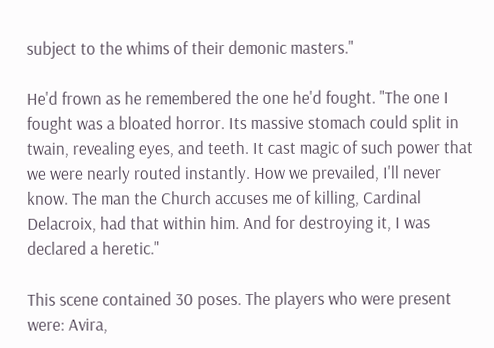subject to the whims of their demonic masters."

He'd frown as he remembered the one he'd fought. "The one I fought was a bloated horror. Its massive stomach could split in twain, revealing eyes, and teeth. It cast magic of such power that we were nearly routed instantly. How we prevailed, I'll never know. The man the Church accuses me of killing, Cardinal Delacroix, had that within him. And for destroying it, I was declared a heretic."

This scene contained 30 poses. The players who were present were: Avira,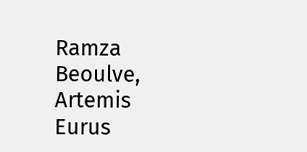Ramza Beoulve, Artemis Eurus